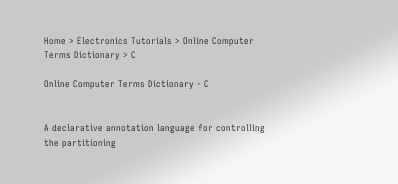Home > Electronics Tutorials > Online Computer Terms Dictionary > C

Online Computer Terms Dictionary - C


A declarative annotation language for controlling the partitioning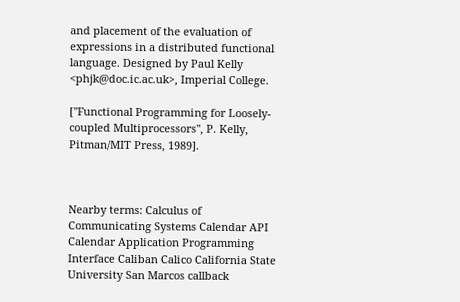and placement of the evaluation of expressions in a distributed functional language. Designed by Paul Kelly <phjk@doc.ic.ac.uk>, Imperial College.

["Functional Programming for Loosely-coupled Multiprocessors", P. Kelly, Pitman/MIT Press, 1989].



Nearby terms: Calculus of Communicating Systems Calendar API Calendar Application Programming Interface Caliban Calico California State University San Marcos callback